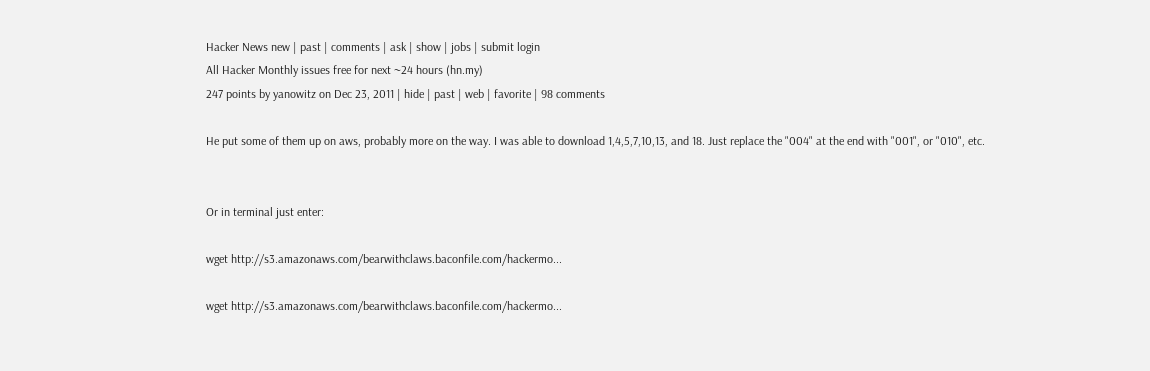Hacker News new | past | comments | ask | show | jobs | submit login
All Hacker Monthly issues free for next ~24 hours (hn.my)
247 points by yanowitz on Dec 23, 2011 | hide | past | web | favorite | 98 comments

He put some of them up on aws, probably more on the way. I was able to download 1,4,5,7,10,13, and 18. Just replace the "004" at the end with "001", or "010", etc.


Or in terminal just enter:

wget http://s3.amazonaws.com/bearwithclaws.baconfile.com/hackermo...

wget http://s3.amazonaws.com/bearwithclaws.baconfile.com/hackermo...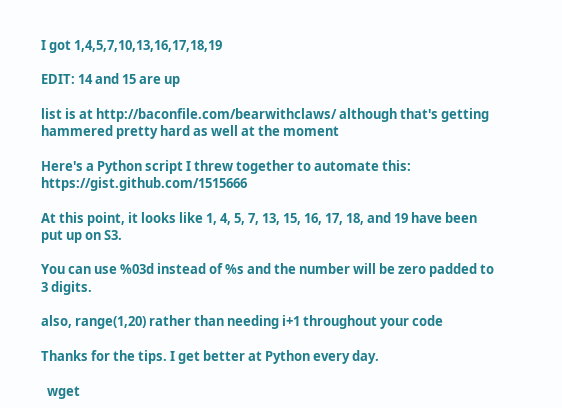I got 1,4,5,7,10,13,16,17,18,19

EDIT: 14 and 15 are up

list is at http://baconfile.com/bearwithclaws/ although that's getting hammered pretty hard as well at the moment

Here's a Python script I threw together to automate this: https://gist.github.com/1515666

At this point, it looks like 1, 4, 5, 7, 13, 15, 16, 17, 18, and 19 have been put up on S3.

You can use %03d instead of %s and the number will be zero padded to 3 digits.

also, range(1,20) rather than needing i+1 throughout your code

Thanks for the tips. I get better at Python every day.

  wget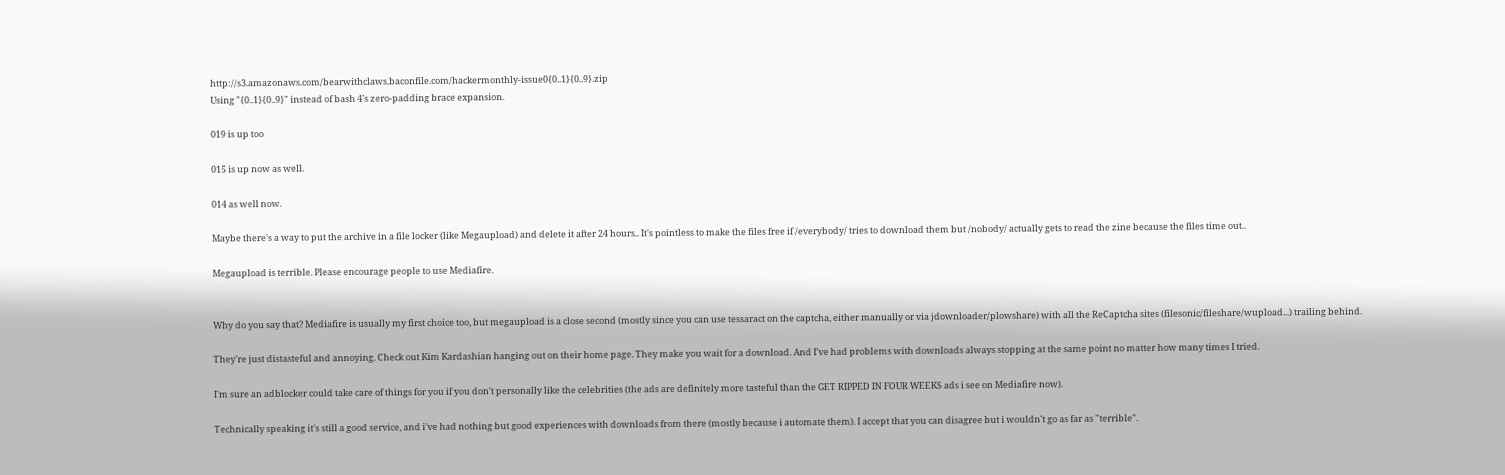http://s3.amazonaws.com/bearwithclaws.baconfile.com/hackermonthly-issue0{0..1}{0..9}.zip
Using "{0..1}{0..9}" instead of bash 4's zero-padding brace expansion.

019 is up too

015 is up now as well.

014 as well now.

Maybe there's a way to put the archive in a file locker (like Megaupload) and delete it after 24 hours.. It's pointless to make the files free if /everybody/ tries to download them but /nobody/ actually gets to read the zine because the files time out..

Megaupload is terrible. Please encourage people to use Mediafire.


Why do you say that? Mediafire is usually my first choice too, but megaupload is a close second (mostly since you can use tessaract on the captcha, either manually or via jdownloader/plowshare) with all the ReCaptcha sites (filesonic/fileshare/wupload...) trailing behind.

They're just distasteful and annoying. Check out Kim Kardashian hanging out on their home page. They make you wait for a download. And I've had problems with downloads always stopping at the same point no matter how many times I tried.

I'm sure an adblocker could take care of things for you if you don't personally like the celebrities (the ads are definitely more tasteful than the GET RIPPED IN FOUR WEEKS ads i see on Mediafire now).

Technically speaking it's still a good service, and i've had nothing but good experiences with downloads from there (mostly because i automate them). I accept that you can disagree but i wouldn't go as far as "terrible".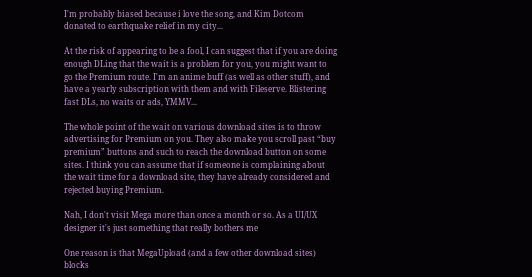I'm probably biased because i love the song, and Kim Dotcom donated to earthquake relief in my city...

At the risk of appearing to be a fool, I can suggest that if you are doing enough DLing that the wait is a problem for you, you might want to go the Premium route. I'm an anime buff (as well as other stuff), and have a yearly subscription with them and with Fileserve. Blistering fast DLs, no waits or ads, YMMV...

The whole point of the wait on various download sites is to throw advertising for Premium on you. They also make you scroll past “buy premium” buttons and such to reach the download button on some sites. I think you can assume that if someone is complaining about the wait time for a download site, they have already considered and rejected buying Premium.

Nah, I don't visit Mega more than once a month or so. As a UI/UX designer it's just something that really bothers me

One reason is that MegaUpload (and a few other download sites) blocks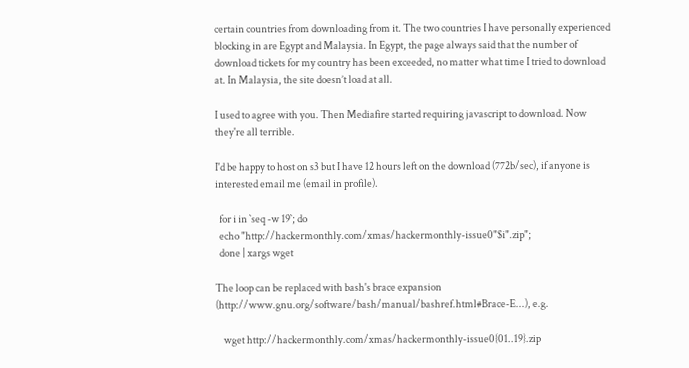certain countries from downloading from it. The two countries I have personally experienced blocking in are Egypt and Malaysia. In Egypt, the page always said that the number of download tickets for my country has been exceeded, no matter what time I tried to download at. In Malaysia, the site doesn’t load at all.

I used to agree with you. Then Mediafire started requiring javascript to download. Now they're all terrible.

I'd be happy to host on s3 but I have 12 hours left on the download (772b/sec), if anyone is interested email me (email in profile).

  for i in `seq -w 19`; do
  echo "http://hackermonthly.com/xmas/hackermonthly-issue0"$i".zip";
  done | xargs wget

The loop can be replaced with bash's brace expansion (http://www.gnu.org/software/bash/manual/bashref.html#Brace-E...), e.g.

    wget http://hackermonthly.com/xmas/hackermonthly-issue0{01..19}.zip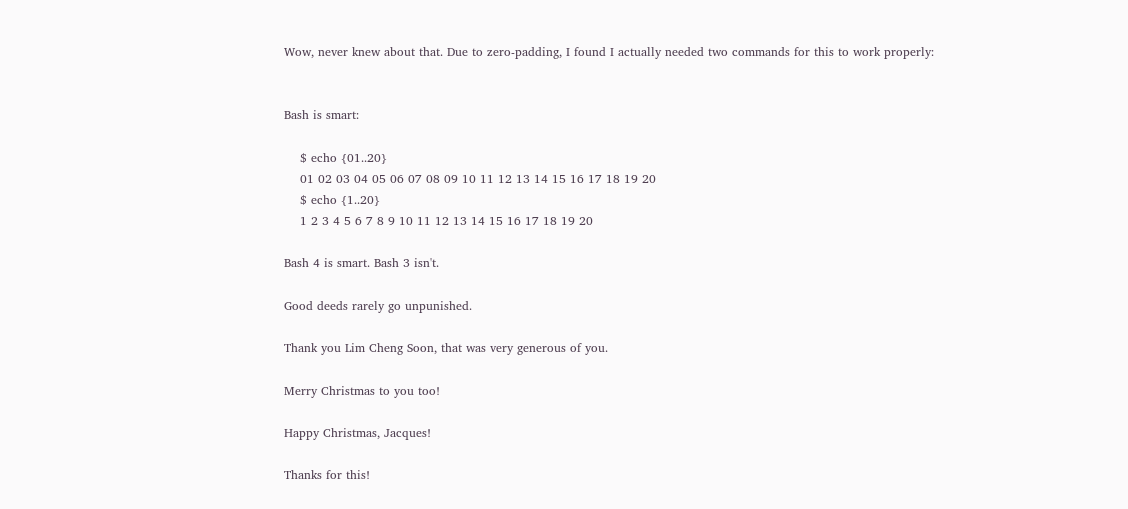Wow, never knew about that. Due to zero-padding, I found I actually needed two commands for this to work properly:


Bash is smart:

    $ echo {01..20}
    01 02 03 04 05 06 07 08 09 10 11 12 13 14 15 16 17 18 19 20
    $ echo {1..20}
    1 2 3 4 5 6 7 8 9 10 11 12 13 14 15 16 17 18 19 20

Bash 4 is smart. Bash 3 isn't.

Good deeds rarely go unpunished.

Thank you Lim Cheng Soon, that was very generous of you.

Merry Christmas to you too!

Happy Christmas, Jacques!

Thanks for this!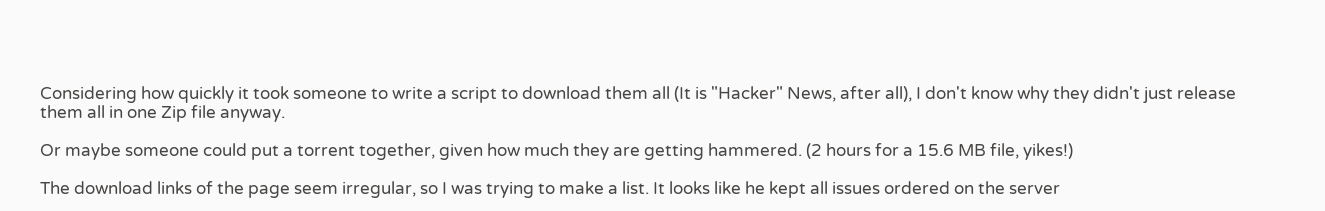Considering how quickly it took someone to write a script to download them all (It is "Hacker" News, after all), I don't know why they didn't just release them all in one Zip file anyway.

Or maybe someone could put a torrent together, given how much they are getting hammered. (2 hours for a 15.6 MB file, yikes!)

The download links of the page seem irregular, so I was trying to make a list. It looks like he kept all issues ordered on the server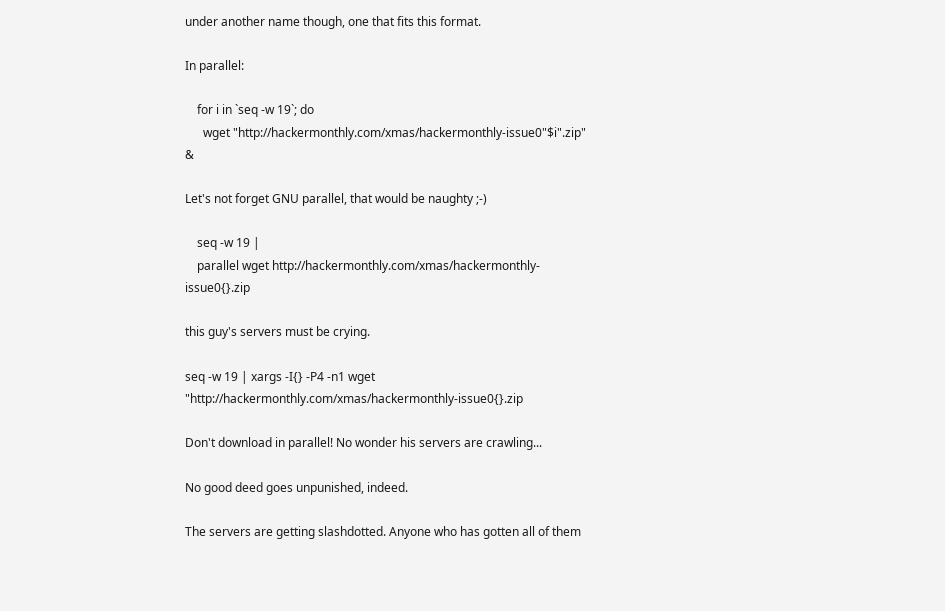under another name though, one that fits this format.

In parallel:

    for i in `seq -w 19`; do
      wget "http://hackermonthly.com/xmas/hackermonthly-issue0"$i".zip" &

Let's not forget GNU parallel, that would be naughty ;-)

    seq -w 19 |
    parallel wget http://hackermonthly.com/xmas/hackermonthly-issue0{}.zip

this guy's servers must be crying.

seq -w 19 | xargs -I{} -P4 -n1 wget "http://hackermonthly.com/xmas/hackermonthly-issue0{}.zip

Don't download in parallel! No wonder his servers are crawling...

No good deed goes unpunished, indeed.

The servers are getting slashdotted. Anyone who has gotten all of them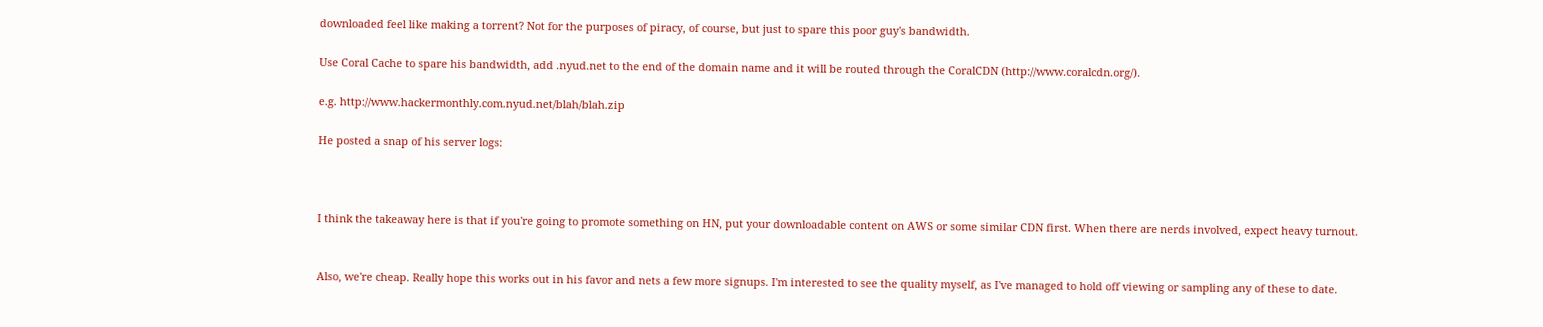downloaded feel like making a torrent? Not for the purposes of piracy, of course, but just to spare this poor guy's bandwidth.

Use Coral Cache to spare his bandwidth, add .nyud.net to the end of the domain name and it will be routed through the CoralCDN (http://www.coralcdn.org/).

e.g. http://www.hackermonthly.com.nyud.net/blah/blah.zip

He posted a snap of his server logs:



I think the takeaway here is that if you're going to promote something on HN, put your downloadable content on AWS or some similar CDN first. When there are nerds involved, expect heavy turnout.


Also, we're cheap. Really hope this works out in his favor and nets a few more signups. I'm interested to see the quality myself, as I've managed to hold off viewing or sampling any of these to date.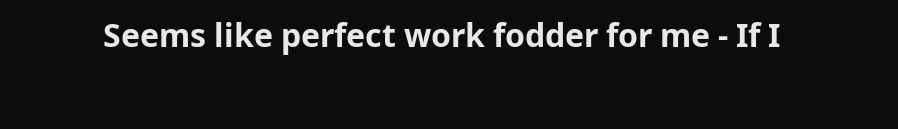Seems like perfect work fodder for me - If I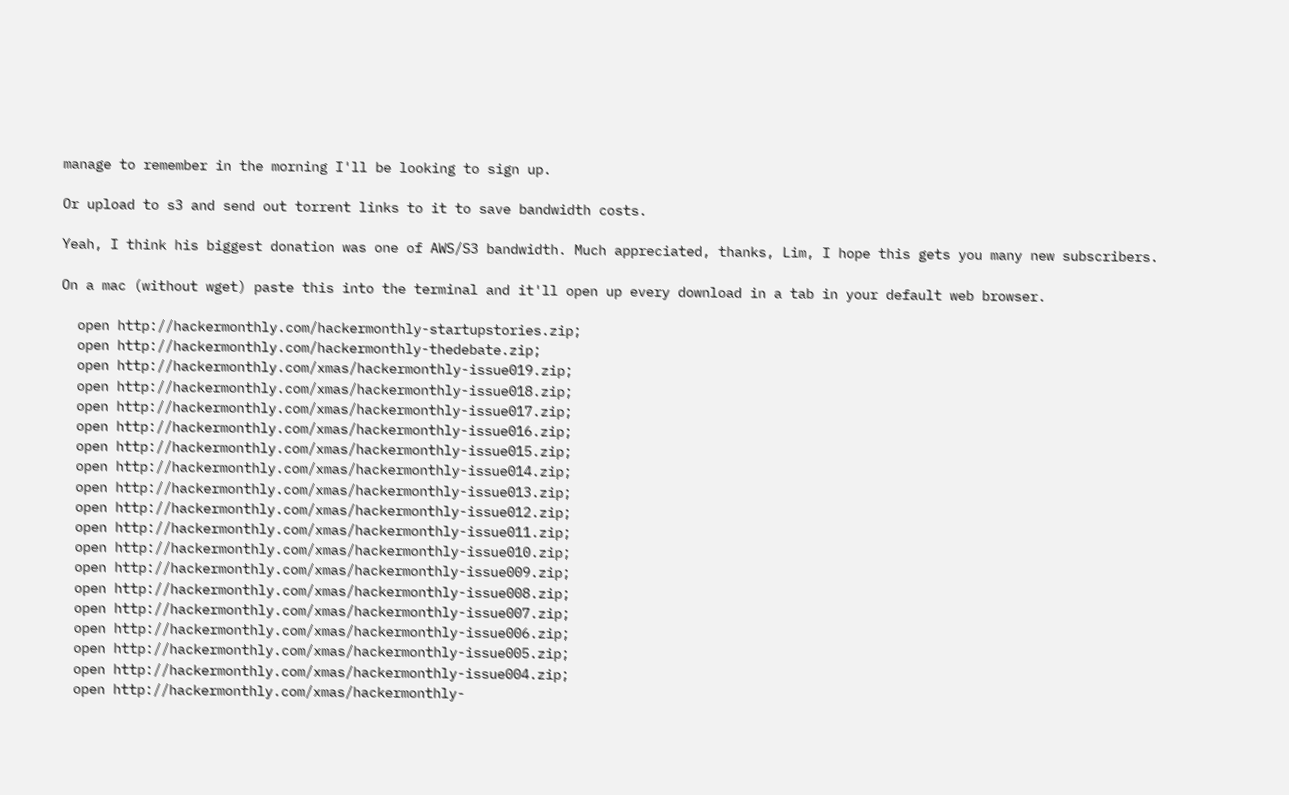manage to remember in the morning I'll be looking to sign up.

Or upload to s3 and send out torrent links to it to save bandwidth costs.

Yeah, I think his biggest donation was one of AWS/S3 bandwidth. Much appreciated, thanks, Lim, I hope this gets you many new subscribers.

On a mac (without wget) paste this into the terminal and it'll open up every download in a tab in your default web browser.

  open http://hackermonthly.com/hackermonthly-startupstories.zip;
  open http://hackermonthly.com/hackermonthly-thedebate.zip;
  open http://hackermonthly.com/xmas/hackermonthly-issue019.zip;
  open http://hackermonthly.com/xmas/hackermonthly-issue018.zip;
  open http://hackermonthly.com/xmas/hackermonthly-issue017.zip;
  open http://hackermonthly.com/xmas/hackermonthly-issue016.zip;
  open http://hackermonthly.com/xmas/hackermonthly-issue015.zip;
  open http://hackermonthly.com/xmas/hackermonthly-issue014.zip;
  open http://hackermonthly.com/xmas/hackermonthly-issue013.zip;
  open http://hackermonthly.com/xmas/hackermonthly-issue012.zip;
  open http://hackermonthly.com/xmas/hackermonthly-issue011.zip;
  open http://hackermonthly.com/xmas/hackermonthly-issue010.zip;
  open http://hackermonthly.com/xmas/hackermonthly-issue009.zip;
  open http://hackermonthly.com/xmas/hackermonthly-issue008.zip;
  open http://hackermonthly.com/xmas/hackermonthly-issue007.zip;
  open http://hackermonthly.com/xmas/hackermonthly-issue006.zip;
  open http://hackermonthly.com/xmas/hackermonthly-issue005.zip;
  open http://hackermonthly.com/xmas/hackermonthly-issue004.zip;
  open http://hackermonthly.com/xmas/hackermonthly-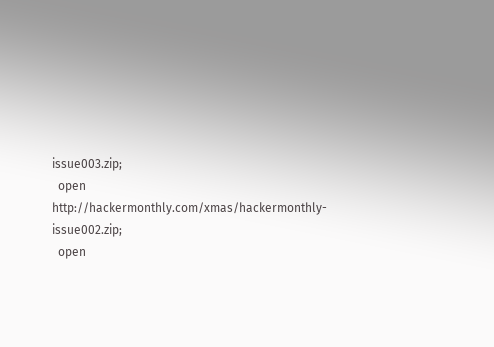issue003.zip;
  open http://hackermonthly.com/xmas/hackermonthly-issue002.zip;
  open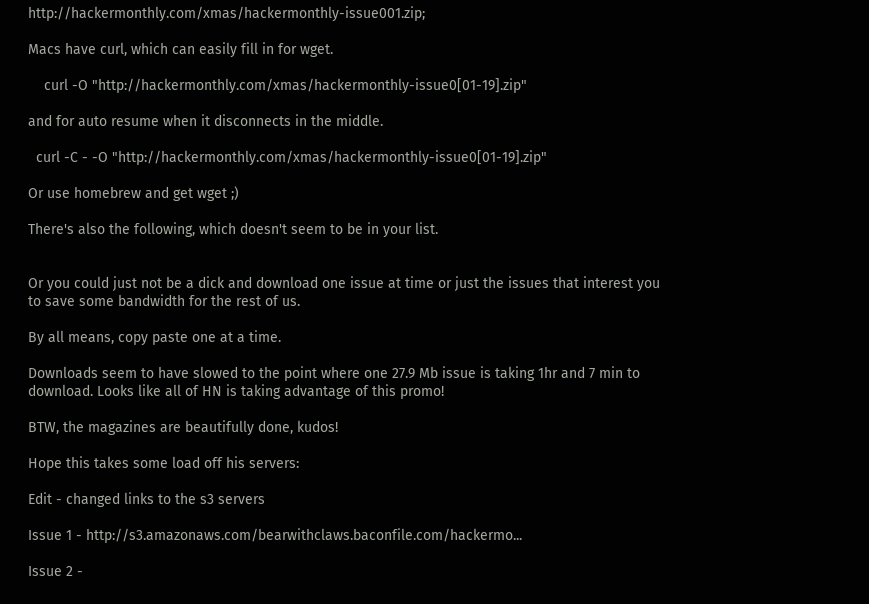http://hackermonthly.com/xmas/hackermonthly-issue001.zip;

Macs have curl, which can easily fill in for wget.

    curl -O "http://hackermonthly.com/xmas/hackermonthly-issue0[01-19].zip"

and for auto resume when it disconnects in the middle.

  curl -C - -O "http://hackermonthly.com/xmas/hackermonthly-issue0[01-19].zip"

Or use homebrew and get wget ;)

There's also the following, which doesn't seem to be in your list.


Or you could just not be a dick and download one issue at time or just the issues that interest you to save some bandwidth for the rest of us.

By all means, copy paste one at a time.

Downloads seem to have slowed to the point where one 27.9 Mb issue is taking 1hr and 7 min to download. Looks like all of HN is taking advantage of this promo!

BTW, the magazines are beautifully done, kudos!

Hope this takes some load off his servers:

Edit - changed links to the s3 servers

Issue 1 - http://s3.amazonaws.com/bearwithclaws.baconfile.com/hackermo...

Issue 2 -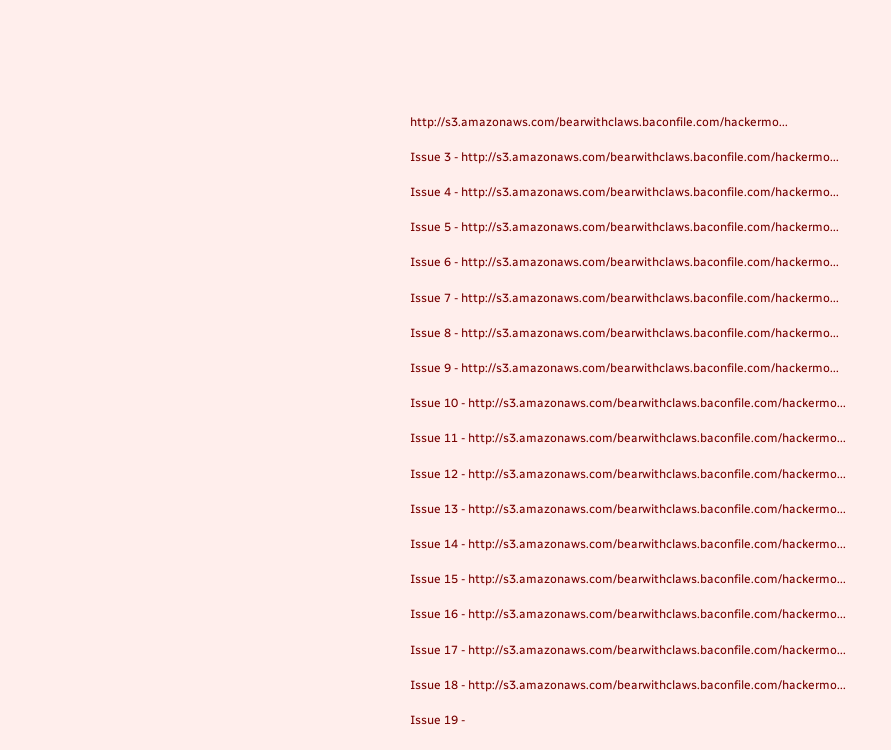http://s3.amazonaws.com/bearwithclaws.baconfile.com/hackermo...

Issue 3 - http://s3.amazonaws.com/bearwithclaws.baconfile.com/hackermo...

Issue 4 - http://s3.amazonaws.com/bearwithclaws.baconfile.com/hackermo...

Issue 5 - http://s3.amazonaws.com/bearwithclaws.baconfile.com/hackermo...

Issue 6 - http://s3.amazonaws.com/bearwithclaws.baconfile.com/hackermo...

Issue 7 - http://s3.amazonaws.com/bearwithclaws.baconfile.com/hackermo...

Issue 8 - http://s3.amazonaws.com/bearwithclaws.baconfile.com/hackermo...

Issue 9 - http://s3.amazonaws.com/bearwithclaws.baconfile.com/hackermo...

Issue 10 - http://s3.amazonaws.com/bearwithclaws.baconfile.com/hackermo...

Issue 11 - http://s3.amazonaws.com/bearwithclaws.baconfile.com/hackermo...

Issue 12 - http://s3.amazonaws.com/bearwithclaws.baconfile.com/hackermo...

Issue 13 - http://s3.amazonaws.com/bearwithclaws.baconfile.com/hackermo...

Issue 14 - http://s3.amazonaws.com/bearwithclaws.baconfile.com/hackermo...

Issue 15 - http://s3.amazonaws.com/bearwithclaws.baconfile.com/hackermo...

Issue 16 - http://s3.amazonaws.com/bearwithclaws.baconfile.com/hackermo...

Issue 17 - http://s3.amazonaws.com/bearwithclaws.baconfile.com/hackermo...

Issue 18 - http://s3.amazonaws.com/bearwithclaws.baconfile.com/hackermo...

Issue 19 -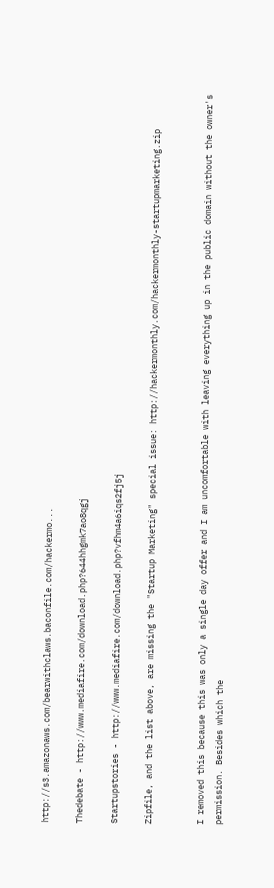http://s3.amazonaws.com/bearwithclaws.baconfile.com/hackermo...

Thedebate - http://www.mediafire.com/download.php?644hhgmk7ao8qgj

Startupstories - http://www.mediafire.com/download.php?vfhm4a6iqs2fj5j

Zipfile, and the list above, are missing the "Startup Marketing" special issue: http://hackermonthly.com/hackermonthly-startupmarketing.zip


I removed this because this was only a single day offer and I am uncomfortable with leaving everything up in the public domain without the owner's permission. Besides which the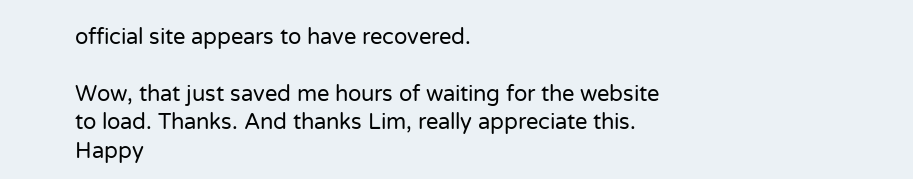official site appears to have recovered.

Wow, that just saved me hours of waiting for the website to load. Thanks. And thanks Lim, really appreciate this. Happy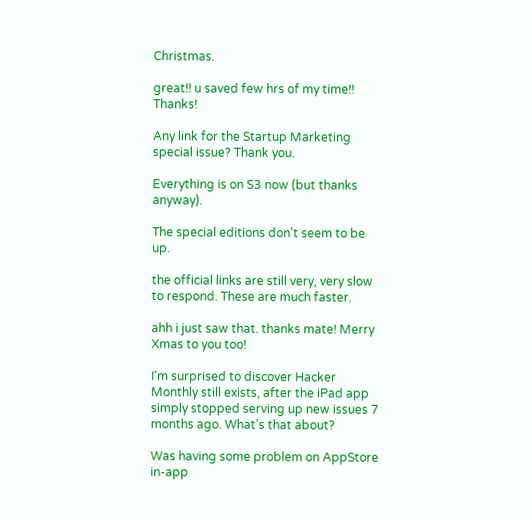Christmas.

great!! u saved few hrs of my time!! Thanks!

Any link for the Startup Marketing special issue? Thank you.

Everything is on S3 now (but thanks anyway).

The special editions don't seem to be up.

the official links are still very, very slow to respond. These are much faster.

ahh i just saw that. thanks mate! Merry Xmas to you too!

I'm surprised to discover Hacker Monthly still exists, after the iPad app simply stopped serving up new issues 7 months ago. What's that about?

Was having some problem on AppStore in-app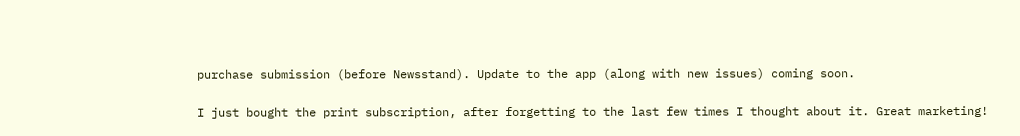purchase submission (before Newsstand). Update to the app (along with new issues) coming soon.

I just bought the print subscription, after forgetting to the last few times I thought about it. Great marketing!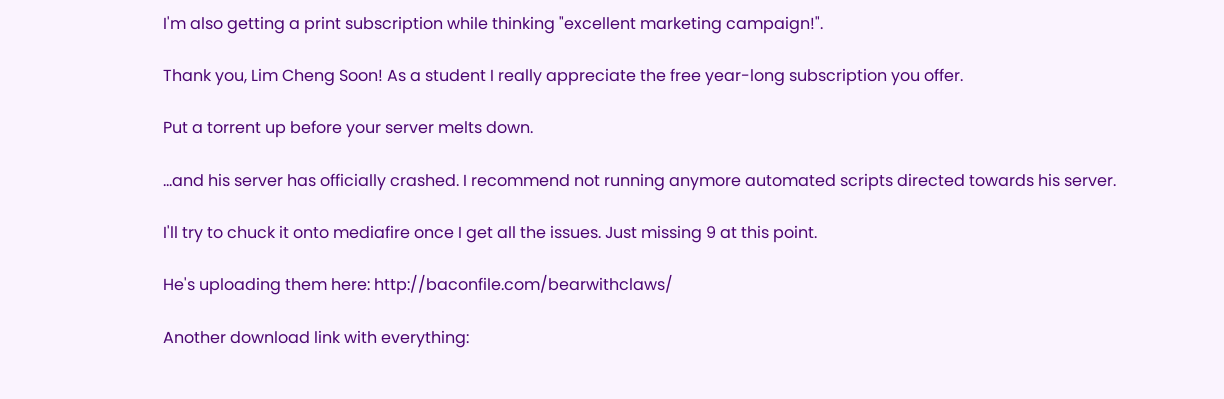I'm also getting a print subscription while thinking "excellent marketing campaign!".

Thank you, Lim Cheng Soon! As a student I really appreciate the free year-long subscription you offer.

Put a torrent up before your server melts down.

...and his server has officially crashed. I recommend not running anymore automated scripts directed towards his server.

I'll try to chuck it onto mediafire once I get all the issues. Just missing 9 at this point.

He's uploading them here: http://baconfile.com/bearwithclaws/

Another download link with everything: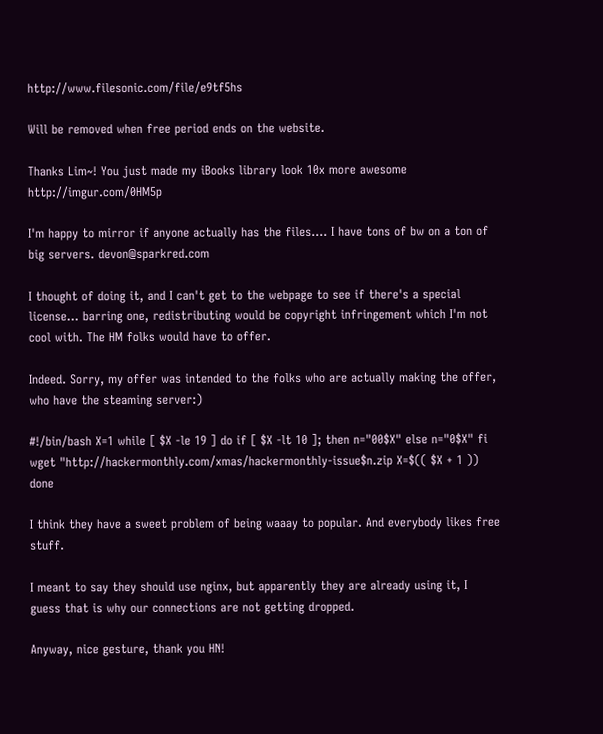http://www.filesonic.com/file/e9tf5hs

Will be removed when free period ends on the website.

Thanks Lim~! You just made my iBooks library look 10x more awesome http://imgur.com/0HM5p

I'm happy to mirror if anyone actually has the files.... I have tons of bw on a ton of big servers. devon@sparkred.com

I thought of doing it, and I can't get to the webpage to see if there's a special license... barring one, redistributing would be copyright infringement which I'm not cool with. The HM folks would have to offer.

Indeed. Sorry, my offer was intended to the folks who are actually making the offer, who have the steaming server:)

#!/bin/bash X=1 while [ $X -le 19 ] do if [ $X -lt 10 ]; then n="00$X" else n="0$X" fi wget "http://hackermonthly.com/xmas/hackermonthly-issue$n.zip X=$(( $X + 1 )) done

I think they have a sweet problem of being waaay to popular. And everybody likes free stuff.

I meant to say they should use nginx, but apparently they are already using it, I guess that is why our connections are not getting dropped.

Anyway, nice gesture, thank you HN!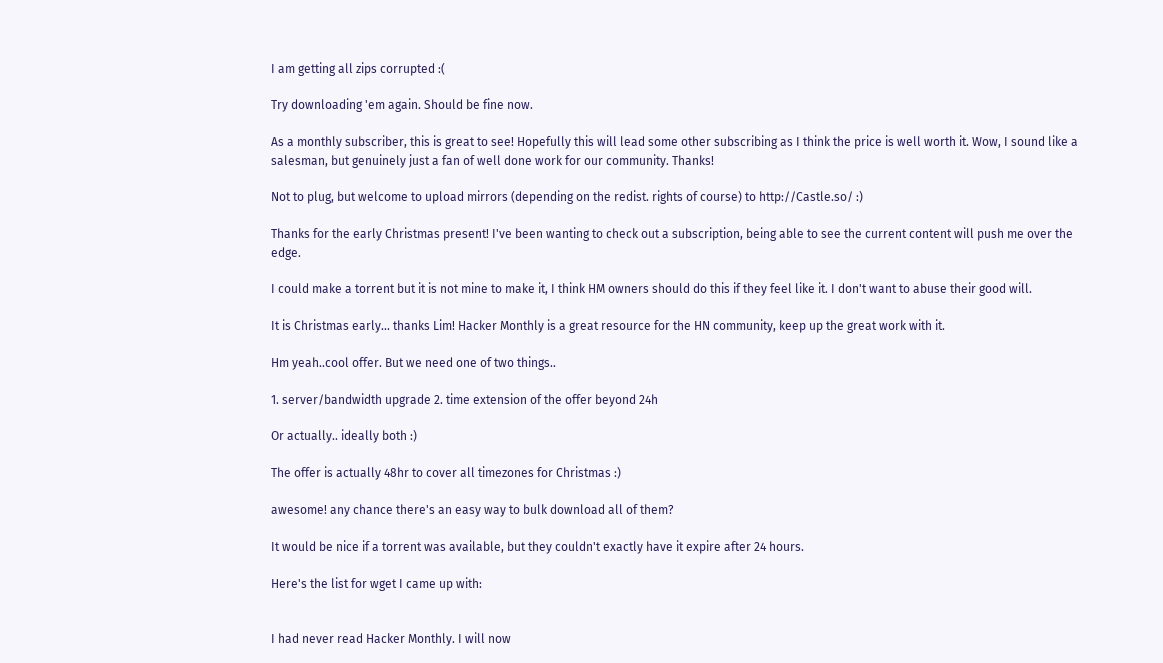I am getting all zips corrupted :(

Try downloading 'em again. Should be fine now.

As a monthly subscriber, this is great to see! Hopefully this will lead some other subscribing as I think the price is well worth it. Wow, I sound like a salesman, but genuinely just a fan of well done work for our community. Thanks!

Not to plug, but welcome to upload mirrors (depending on the redist. rights of course) to http://Castle.so/ :)

Thanks for the early Christmas present! I've been wanting to check out a subscription, being able to see the current content will push me over the edge.

I could make a torrent but it is not mine to make it, I think HM owners should do this if they feel like it. I don't want to abuse their good will.

It is Christmas early... thanks Lim! Hacker Monthly is a great resource for the HN community, keep up the great work with it.

Hm yeah..cool offer. But we need one of two things..

1. server/bandwidth upgrade 2. time extension of the offer beyond 24h

Or actually.. ideally both :)

The offer is actually 48hr to cover all timezones for Christmas :)

awesome! any chance there's an easy way to bulk download all of them?

It would be nice if a torrent was available, but they couldn't exactly have it expire after 24 hours.

Here's the list for wget I came up with:


I had never read Hacker Monthly. I will now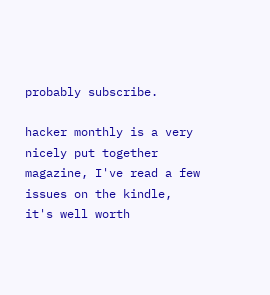probably subscribe.

hacker monthly is a very nicely put together magazine, I've read a few issues on the kindle, it's well worth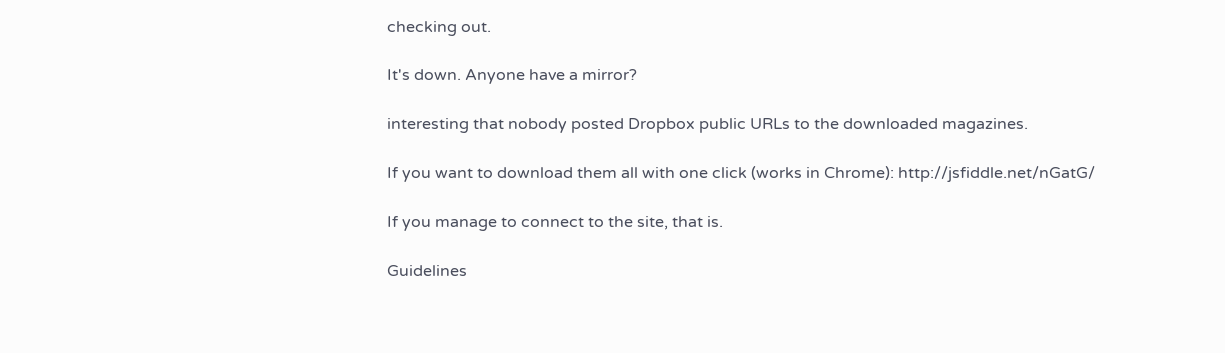checking out.

It's down. Anyone have a mirror?

interesting that nobody posted Dropbox public URLs to the downloaded magazines.

If you want to download them all with one click (works in Chrome): http://jsfiddle.net/nGatG/

If you manage to connect to the site, that is.

Guidelines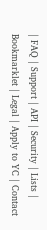| FAQ | Support | API | Security | Lists | Bookmarklet | Legal | Apply to YC | Contact